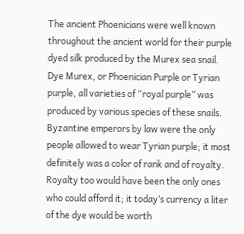The ancient Phoenicians were well known throughout the ancient world for their purple dyed silk produced by the Murex sea snail. Dye Murex, or Phoenician Purple or Tyrian purple, all varieties of “royal purple” was produced by various species of these snails. Byzantine emperors by law were the only people allowed to wear Tyrian purple; it most definitely was a color of rank and of royalty. Royalty too would have been the only ones who could afford it; it today’s currency a liter of the dye would be worth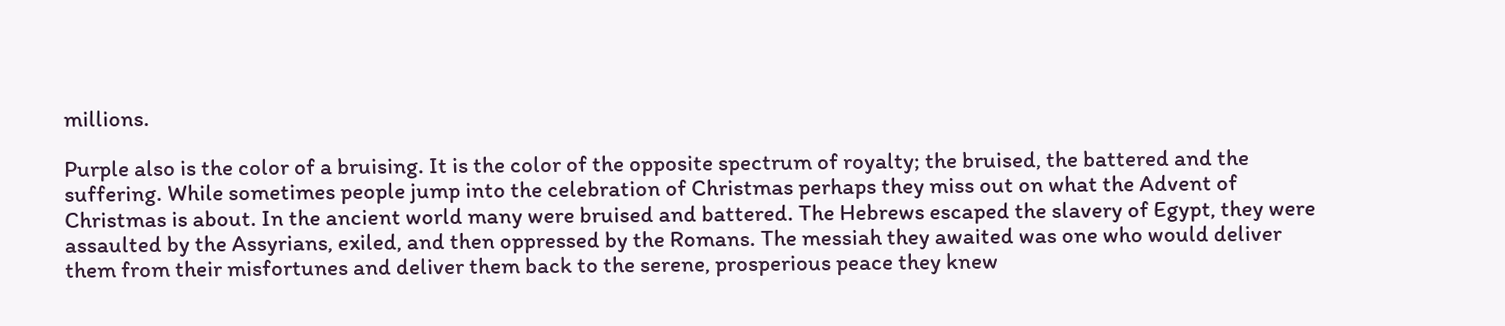millions.

Purple also is the color of a bruising. It is the color of the opposite spectrum of royalty; the bruised, the battered and the suffering. While sometimes people jump into the celebration of Christmas perhaps they miss out on what the Advent of Christmas is about. In the ancient world many were bruised and battered. The Hebrews escaped the slavery of Egypt, they were assaulted by the Assyrians, exiled, and then oppressed by the Romans. The messiah they awaited was one who would deliver them from their misfortunes and deliver them back to the serene, prosperious peace they knew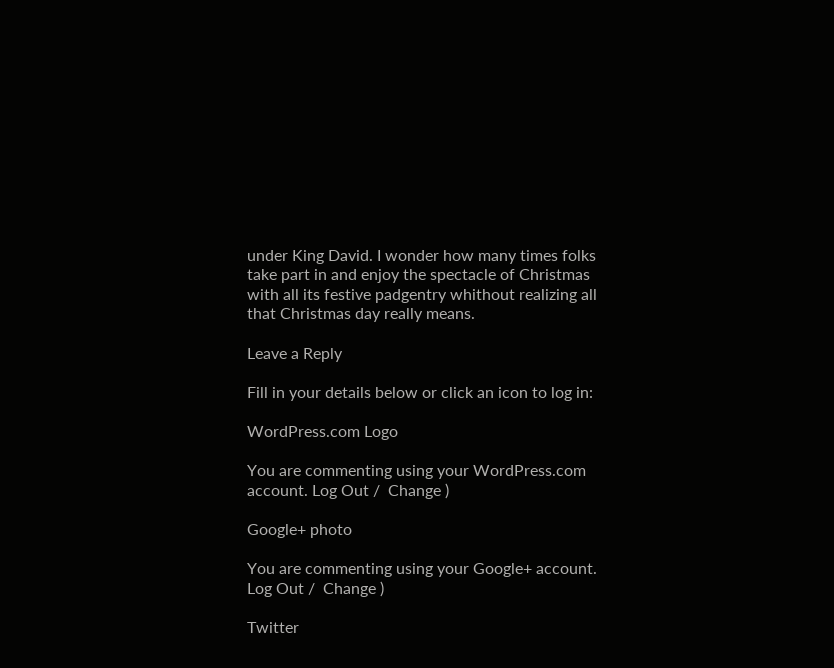under King David. I wonder how many times folks take part in and enjoy the spectacle of Christmas with all its festive padgentry whithout realizing all that Christmas day really means.

Leave a Reply

Fill in your details below or click an icon to log in:

WordPress.com Logo

You are commenting using your WordPress.com account. Log Out /  Change )

Google+ photo

You are commenting using your Google+ account. Log Out /  Change )

Twitter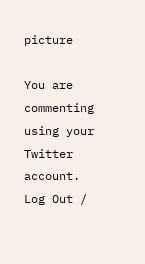picture

You are commenting using your Twitter account. Log Out /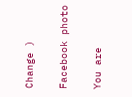Change )

Facebook photo

You are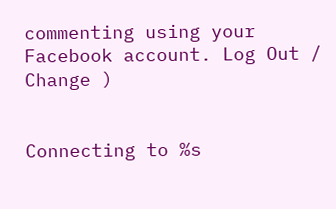commenting using your Facebook account. Log Out /  Change )


Connecting to %s